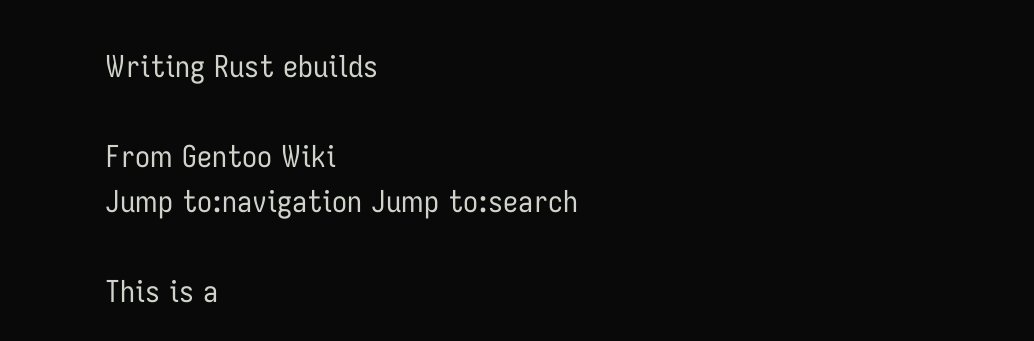Writing Rust ebuilds

From Gentoo Wiki
Jump to:navigation Jump to:search

This is a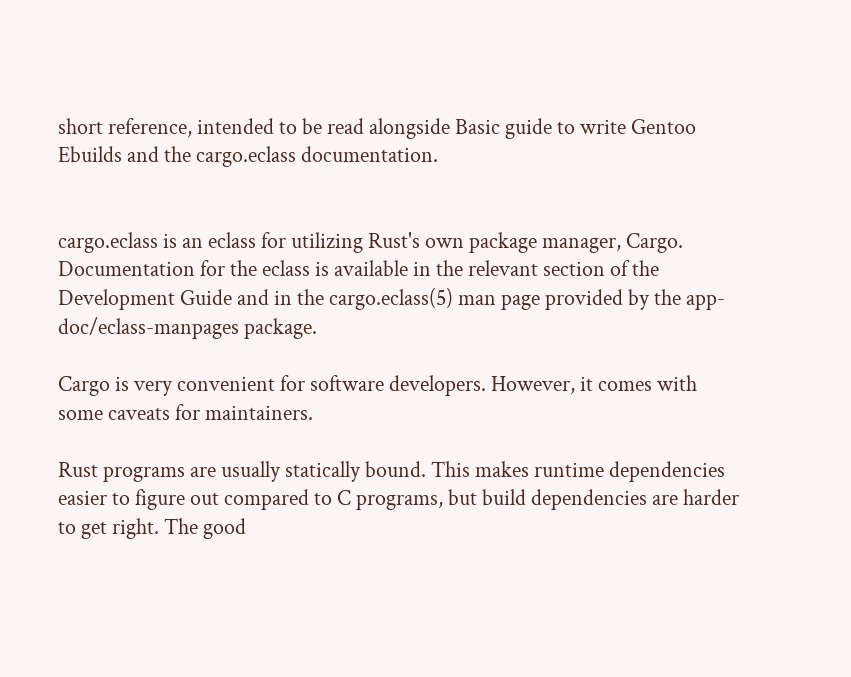short reference, intended to be read alongside Basic guide to write Gentoo Ebuilds and the cargo.eclass documentation.


cargo.eclass is an eclass for utilizing Rust's own package manager, Cargo. Documentation for the eclass is available in the relevant section of the Development Guide and in the cargo.eclass(5) man page provided by the app-doc/eclass-manpages package.

Cargo is very convenient for software developers. However, it comes with some caveats for maintainers.

Rust programs are usually statically bound. This makes runtime dependencies easier to figure out compared to C programs, but build dependencies are harder to get right. The good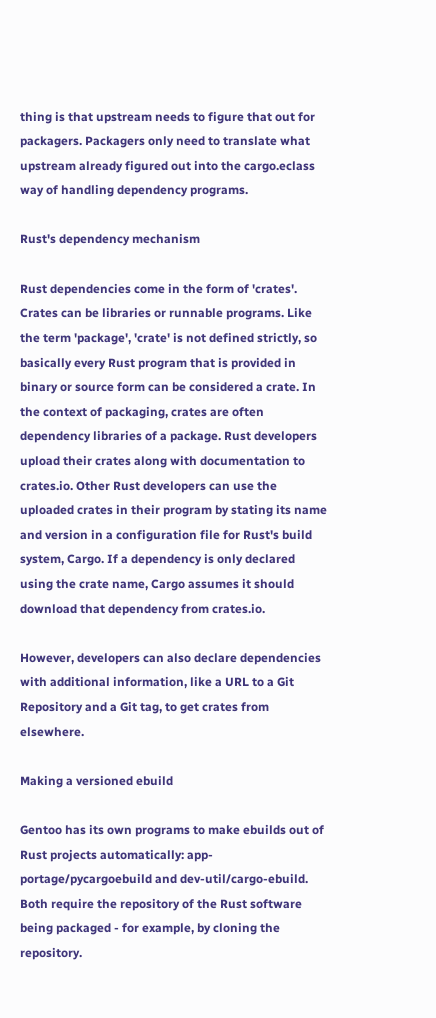thing is that upstream needs to figure that out for packagers. Packagers only need to translate what upstream already figured out into the cargo.eclass way of handling dependency programs.

Rust's dependency mechanism

Rust dependencies come in the form of 'crates'. Crates can be libraries or runnable programs. Like the term 'package', 'crate' is not defined strictly, so basically every Rust program that is provided in binary or source form can be considered a crate. In the context of packaging, crates are often dependency libraries of a package. Rust developers upload their crates along with documentation to crates.io. Other Rust developers can use the uploaded crates in their program by stating its name and version in a configuration file for Rust's build system, Cargo. If a dependency is only declared using the crate name, Cargo assumes it should download that dependency from crates.io.

However, developers can also declare dependencies with additional information, like a URL to a Git Repository and a Git tag, to get crates from elsewhere.

Making a versioned ebuild

Gentoo has its own programs to make ebuilds out of Rust projects automatically: app-portage/pycargoebuild and dev-util/cargo-ebuild. Both require the repository of the Rust software being packaged - for example, by cloning the repository.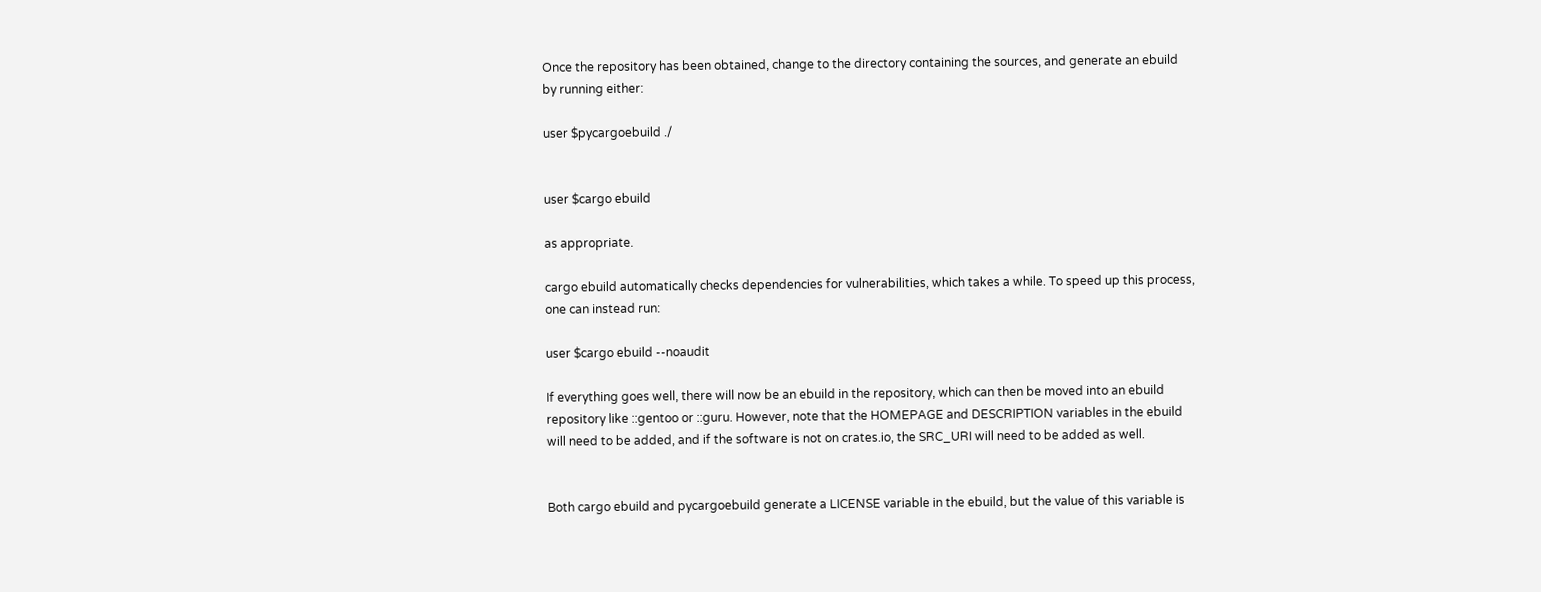Once the repository has been obtained, change to the directory containing the sources, and generate an ebuild by running either:

user $pycargoebuild ./


user $cargo ebuild

as appropriate.

cargo ebuild automatically checks dependencies for vulnerabilities, which takes a while. To speed up this process, one can instead run:

user $cargo ebuild --noaudit

If everything goes well, there will now be an ebuild in the repository, which can then be moved into an ebuild repository like ::gentoo or ::guru. However, note that the HOMEPAGE and DESCRIPTION variables in the ebuild will need to be added, and if the software is not on crates.io, the SRC_URI will need to be added as well.


Both cargo ebuild and pycargoebuild generate a LICENSE variable in the ebuild, but the value of this variable is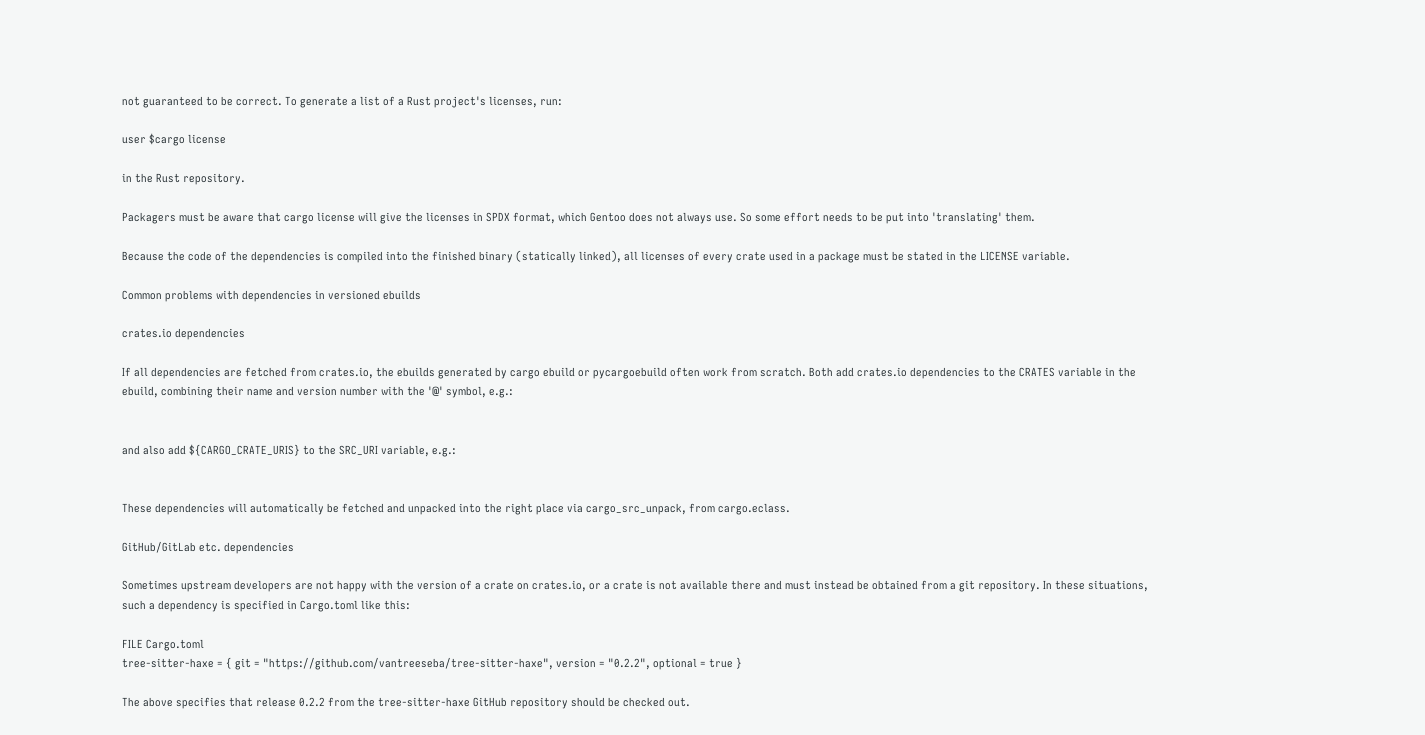not guaranteed to be correct. To generate a list of a Rust project's licenses, run:

user $cargo license

in the Rust repository.

Packagers must be aware that cargo license will give the licenses in SPDX format, which Gentoo does not always use. So some effort needs to be put into 'translating' them.

Because the code of the dependencies is compiled into the finished binary (statically linked), all licenses of every crate used in a package must be stated in the LICENSE variable.

Common problems with dependencies in versioned ebuilds

crates.io dependencies

If all dependencies are fetched from crates.io, the ebuilds generated by cargo ebuild or pycargoebuild often work from scratch. Both add crates.io dependencies to the CRATES variable in the ebuild, combining their name and version number with the '@' symbol, e.g.:


and also add ${CARGO_CRATE_URIS} to the SRC_URI variable, e.g.:


These dependencies will automatically be fetched and unpacked into the right place via cargo_src_unpack, from cargo.eclass.

GitHub/GitLab etc. dependencies

Sometimes upstream developers are not happy with the version of a crate on crates.io, or a crate is not available there and must instead be obtained from a git repository. In these situations, such a dependency is specified in Cargo.toml like this:

FILE Cargo.toml
tree-sitter-haxe = { git = "https://github.com/vantreeseba/tree-sitter-haxe", version = "0.2.2", optional = true }

The above specifies that release 0.2.2 from the tree-sitter-haxe GitHub repository should be checked out.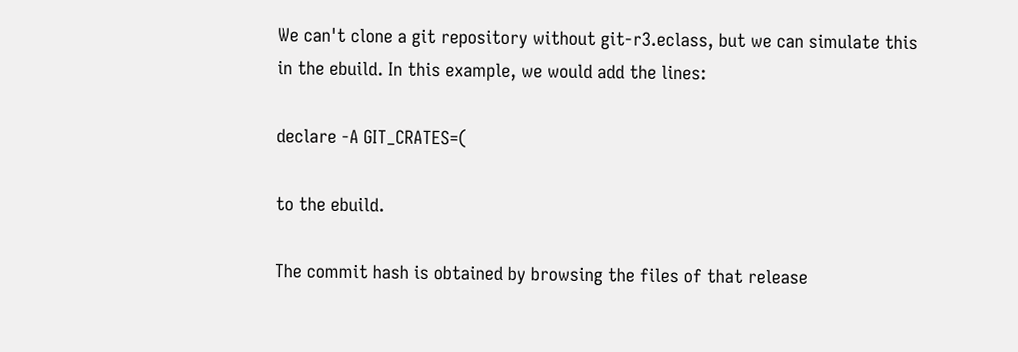We can't clone a git repository without git-r3.eclass, but we can simulate this in the ebuild. In this example, we would add the lines:

declare -A GIT_CRATES=(

to the ebuild.

The commit hash is obtained by browsing the files of that release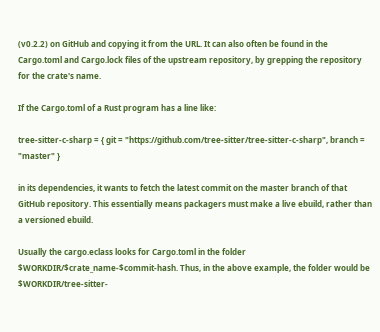(v0.2.2) on GitHub and copying it from the URL. It can also often be found in the Cargo.toml and Cargo.lock files of the upstream repository, by grepping the repository for the crate's name.

If the Cargo.toml of a Rust program has a line like:

tree-sitter-c-sharp = { git = "https://github.com/tree-sitter/tree-sitter-c-sharp", branch = "master" }

in its dependencies, it wants to fetch the latest commit on the master branch of that GitHub repository. This essentially means packagers must make a live ebuild, rather than a versioned ebuild.

Usually the cargo.eclass looks for Cargo.toml in the folder $WORKDIR/$crate_name-$commit-hash. Thus, in the above example, the folder would be $WORKDIR/tree-sitter-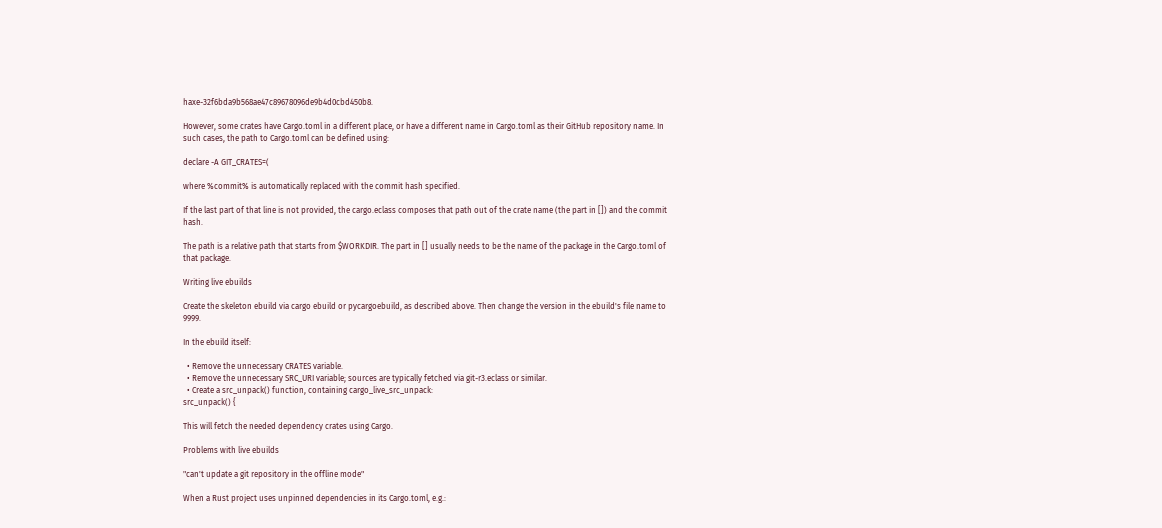haxe-32f6bda9b568ae47c89678096de9b4d0cbd450b8.

However, some crates have Cargo.toml in a different place, or have a different name in Cargo.toml as their GitHub repository name. In such cases, the path to Cargo.toml can be defined using:

declare -A GIT_CRATES=(

where %commit% is automatically replaced with the commit hash specified.

If the last part of that line is not provided, the cargo.eclass composes that path out of the crate name (the part in []) and the commit hash.

The path is a relative path that starts from $WORKDIR. The part in [] usually needs to be the name of the package in the Cargo.toml of that package.

Writing live ebuilds

Create the skeleton ebuild via cargo ebuild or pycargoebuild, as described above. Then change the version in the ebuild's file name to 9999.

In the ebuild itself:

  • Remove the unnecessary CRATES variable.
  • Remove the unnecessary SRC_URI variable; sources are typically fetched via git-r3.eclass or similar.
  • Create a src_unpack() function, containing cargo_live_src_unpack:
src_unpack() {

This will fetch the needed dependency crates using Cargo.

Problems with live ebuilds

"can't update a git repository in the offline mode"

When a Rust project uses unpinned dependencies in its Cargo.toml, e.g.: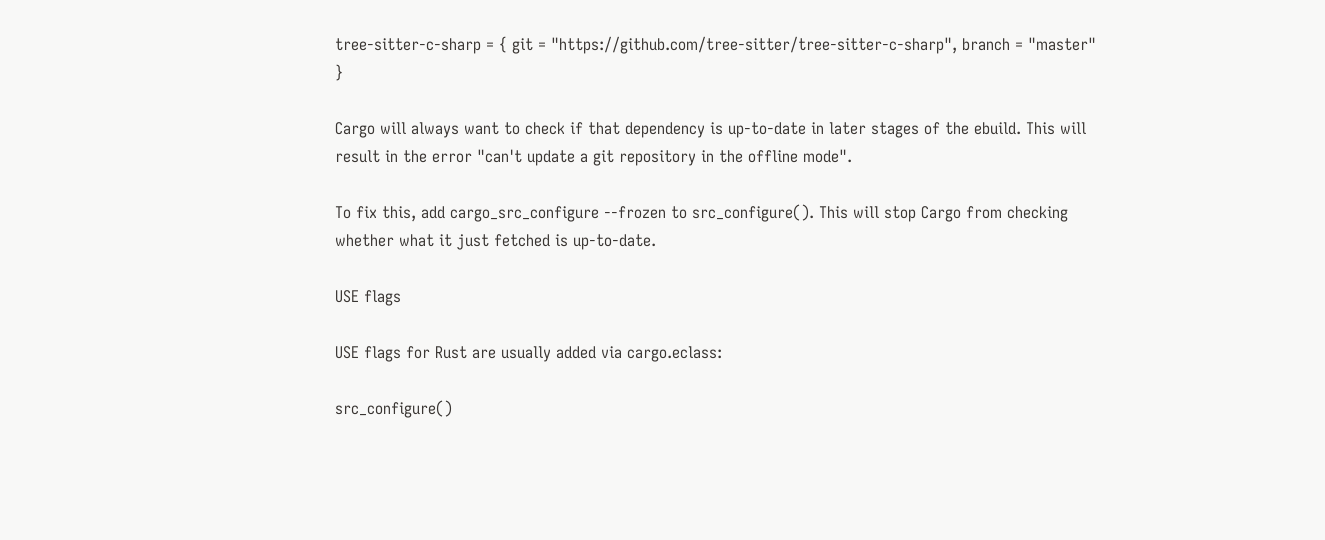tree-sitter-c-sharp = { git = "https://github.com/tree-sitter/tree-sitter-c-sharp", branch = "master" }

Cargo will always want to check if that dependency is up-to-date in later stages of the ebuild. This will result in the error "can't update a git repository in the offline mode".

To fix this, add cargo_src_configure --frozen to src_configure(). This will stop Cargo from checking whether what it just fetched is up-to-date.

USE flags

USE flags for Rust are usually added via cargo.eclass:

src_configure()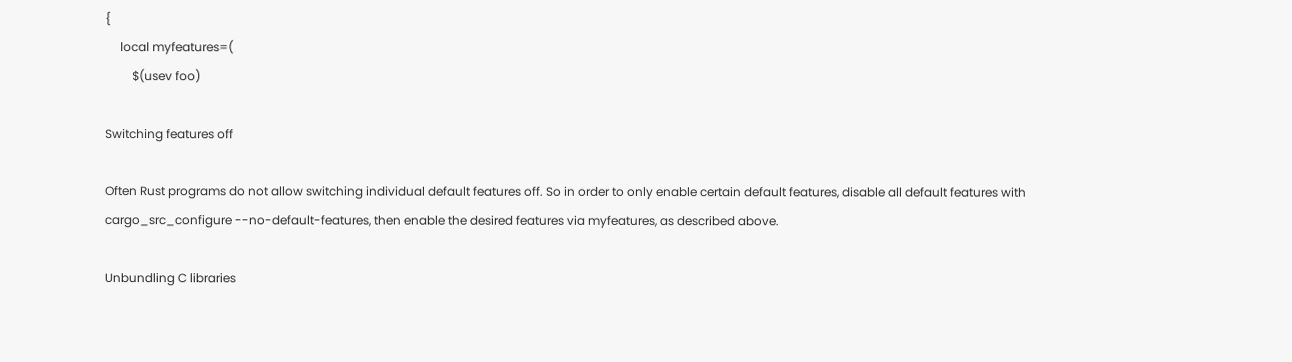{
     local myfeatures=(
         $(usev foo)

Switching features off

Often Rust programs do not allow switching individual default features off. So in order to only enable certain default features, disable all default features with cargo_src_configure --no-default-features, then enable the desired features via myfeatures, as described above.

Unbundling C libraries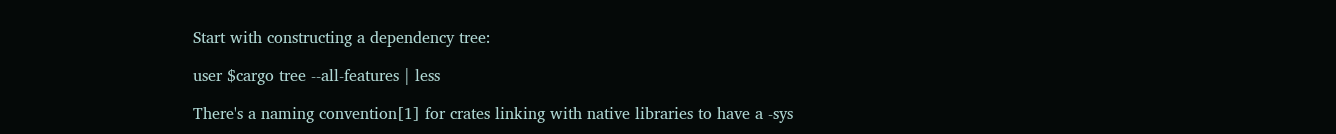Start with constructing a dependency tree:

user $cargo tree --all-features | less

There's a naming convention[1] for crates linking with native libraries to have a -sys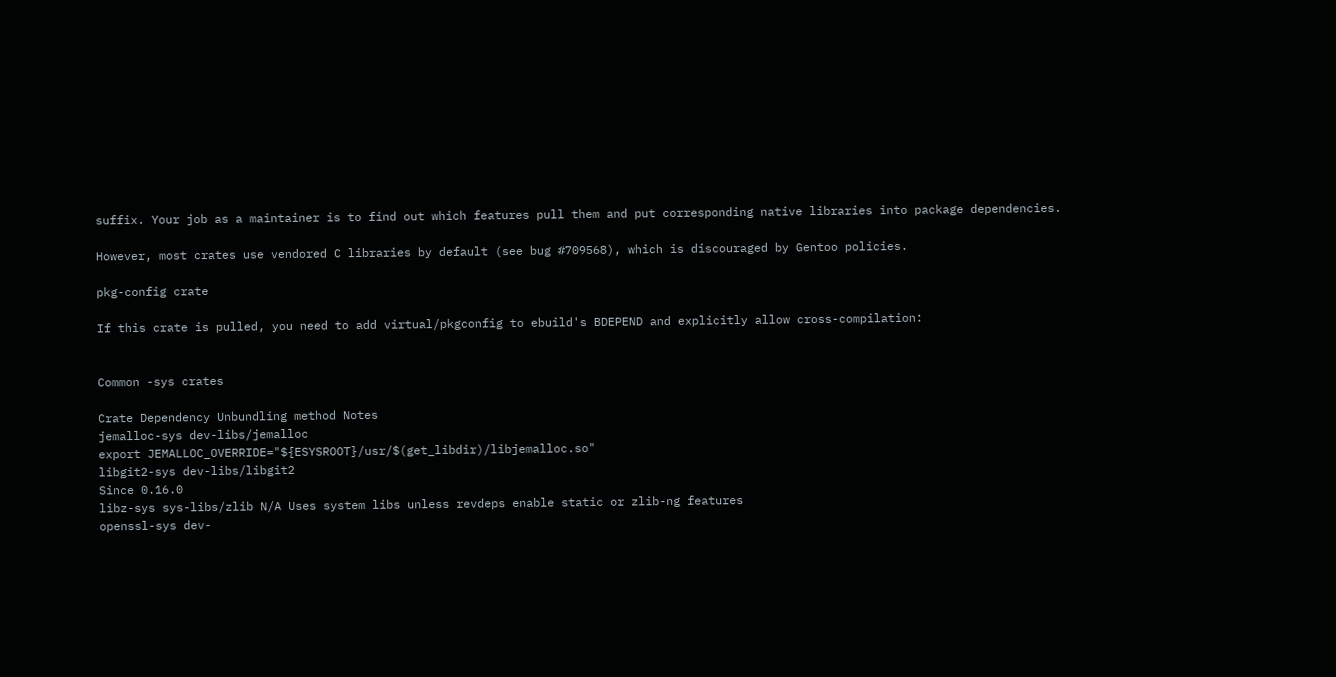suffix. Your job as a maintainer is to find out which features pull them and put corresponding native libraries into package dependencies.

However, most crates use vendored C libraries by default (see bug #709568), which is discouraged by Gentoo policies.

pkg-config crate

If this crate is pulled, you need to add virtual/pkgconfig to ebuild's BDEPEND and explicitly allow cross-compilation:


Common -sys crates

Crate Dependency Unbundling method Notes
jemalloc-sys dev-libs/jemalloc
export JEMALLOC_OVERRIDE="${ESYSROOT}/usr/$(get_libdir)/libjemalloc.so"
libgit2-sys dev-libs/libgit2
Since 0.16.0
libz-sys sys-libs/zlib N/A Uses system libs unless revdeps enable static or zlib-ng features
openssl-sys dev-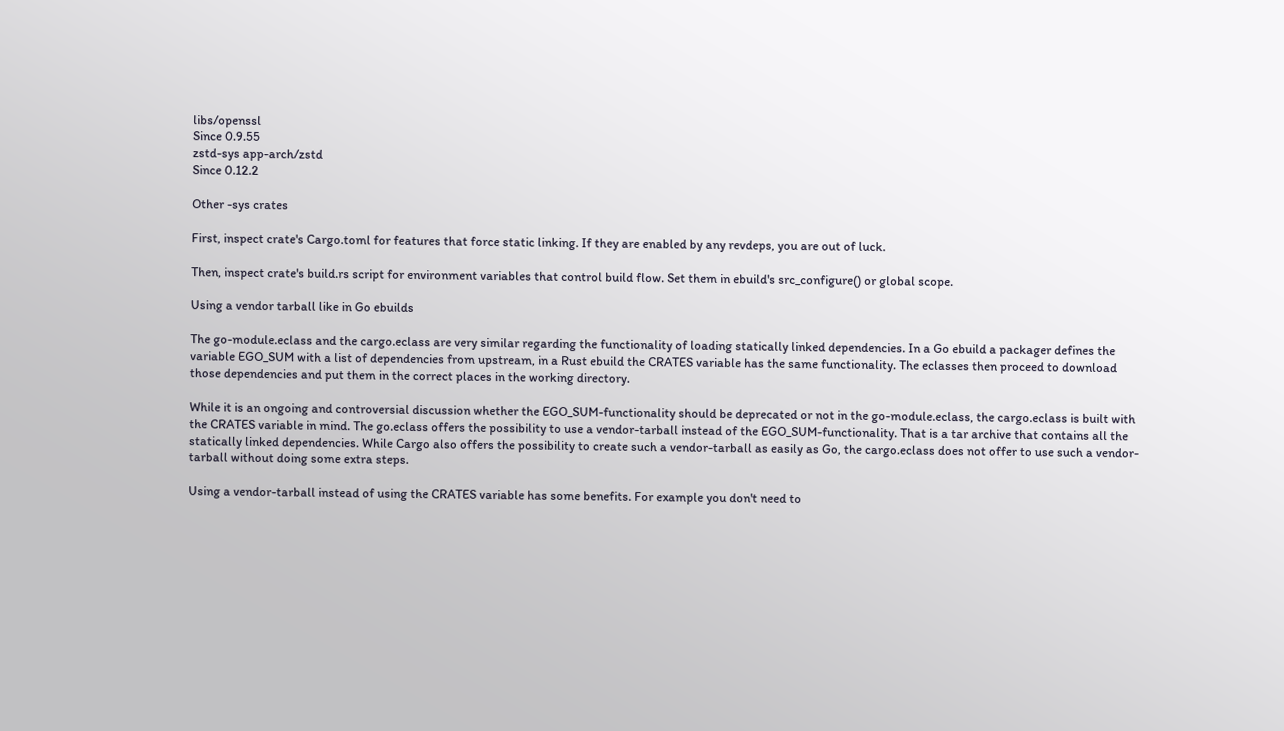libs/openssl
Since 0.9.55
zstd-sys app-arch/zstd
Since 0.12.2

Other -sys crates

First, inspect crate's Cargo.toml for features that force static linking. If they are enabled by any revdeps, you are out of luck.

Then, inspect crate's build.rs script for environment variables that control build flow. Set them in ebuild's src_configure() or global scope.

Using a vendor tarball like in Go ebuilds

The go-module.eclass and the cargo.eclass are very similar regarding the functionality of loading statically linked dependencies. In a Go ebuild a packager defines the variable EGO_SUM with a list of dependencies from upstream, in a Rust ebuild the CRATES variable has the same functionality. The eclasses then proceed to download those dependencies and put them in the correct places in the working directory.

While it is an ongoing and controversial discussion whether the EGO_SUM-functionality should be deprecated or not in the go-module.eclass, the cargo.eclass is built with the CRATES variable in mind. The go.eclass offers the possibility to use a vendor-tarball instead of the EGO_SUM-functionality. That is a tar archive that contains all the statically linked dependencies. While Cargo also offers the possibility to create such a vendor-tarball as easily as Go, the cargo.eclass does not offer to use such a vendor-tarball without doing some extra steps.

Using a vendor-tarball instead of using the CRATES variable has some benefits. For example you don't need to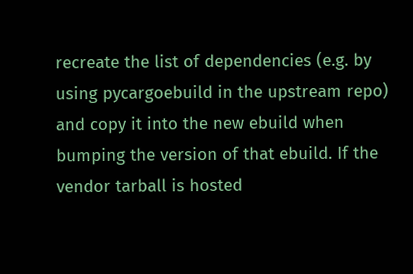recreate the list of dependencies (e.g. by using pycargoebuild in the upstream repo) and copy it into the new ebuild when bumping the version of that ebuild. If the vendor tarball is hosted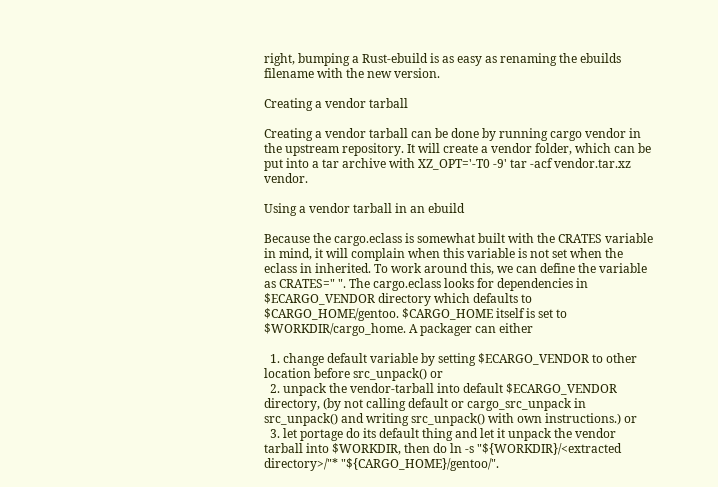right, bumping a Rust-ebuild is as easy as renaming the ebuilds filename with the new version.

Creating a vendor tarball

Creating a vendor tarball can be done by running cargo vendor in the upstream repository. It will create a vendor folder, which can be put into a tar archive with XZ_OPT='-T0 -9' tar -acf vendor.tar.xz vendor.

Using a vendor tarball in an ebuild

Because the cargo.eclass is somewhat built with the CRATES variable in mind, it will complain when this variable is not set when the eclass in inherited. To work around this, we can define the variable as CRATES=" ". The cargo.eclass looks for dependencies in $ECARGO_VENDOR directory which defaults to $CARGO_HOME/gentoo. $CARGO_HOME itself is set to $WORKDIR/cargo_home. A packager can either

  1. change default variable by setting $ECARGO_VENDOR to other location before src_unpack() or
  2. unpack the vendor-tarball into default $ECARGO_VENDOR directory, (by not calling default or cargo_src_unpack in src_unpack() and writing src_unpack() with own instructions.) or
  3. let portage do its default thing and let it unpack the vendor tarball into $WORKDIR, then do ln -s "${WORKDIR}/<extracted directory>/"* "${CARGO_HOME}/gentoo/".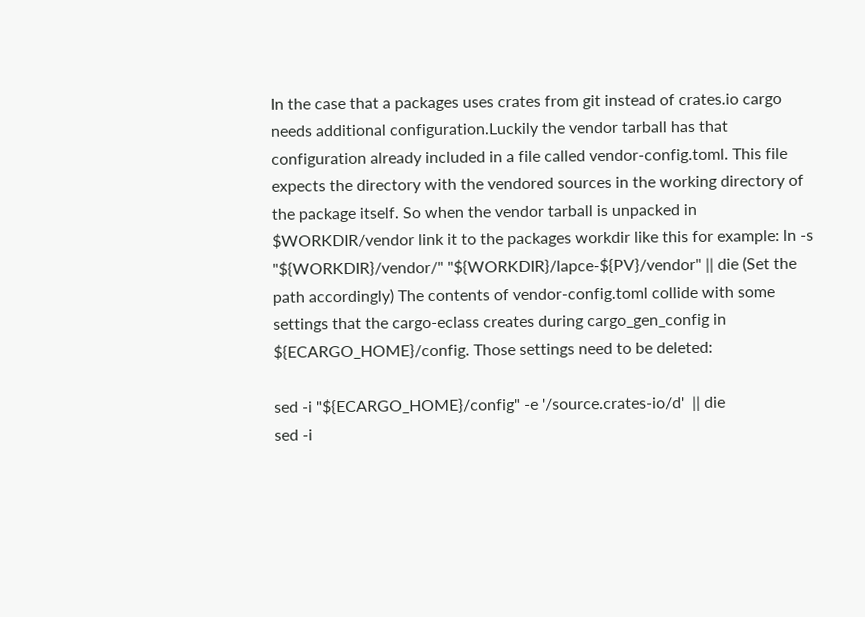In the case that a packages uses crates from git instead of crates.io cargo needs additional configuration.Luckily the vendor tarball has that configuration already included in a file called vendor-config.toml. This file expects the directory with the vendored sources in the working directory of the package itself. So when the vendor tarball is unpacked in $WORKDIR/vendor link it to the packages workdir like this for example: ln -s "${WORKDIR}/vendor/" "${WORKDIR}/lapce-${PV}/vendor" || die (Set the path accordingly) The contents of vendor-config.toml collide with some settings that the cargo-eclass creates during cargo_gen_config in ${ECARGO_HOME}/config. Those settings need to be deleted:

sed -i "${ECARGO_HOME}/config" -e '/source.crates-io/d'  || die
sed -i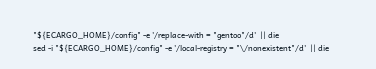"${ECARGO_HOME}/config" -e '/replace-with = "gentoo"/d'  || die
sed -i "${ECARGO_HOME}/config" -e '/local-registry = "\/nonexistent"/d'  || die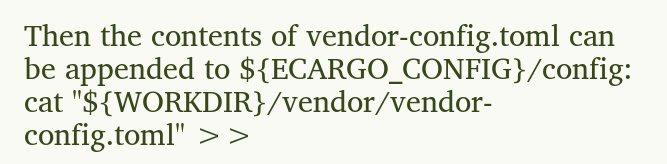Then the contents of vendor-config.toml can be appended to ${ECARGO_CONFIG}/config: cat "${WORKDIR}/vendor/vendor-config.toml" >>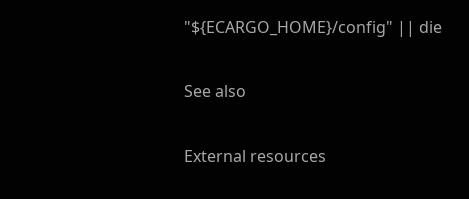"${ECARGO_HOME}/config" || die

See also

External resources